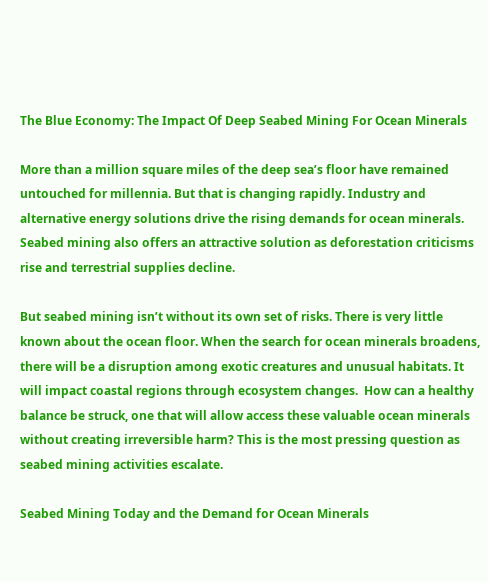The Blue Economy: The Impact Of Deep Seabed Mining For Ocean Minerals

More than a million square miles of the deep sea’s floor have remained untouched for millennia. But that is changing rapidly. Industry and alternative energy solutions drive the rising demands for ocean minerals. Seabed mining also offers an attractive solution as deforestation criticisms rise and terrestrial supplies decline.

But seabed mining isn’t without its own set of risks. There is very little known about the ocean floor. When the search for ocean minerals broadens, there will be a disruption among exotic creatures and unusual habitats. It will impact coastal regions through ecosystem changes.  How can a healthy balance be struck, one that will allow access these valuable ocean minerals without creating irreversible harm? This is the most pressing question as seabed mining activities escalate.

Seabed Mining Today and the Demand for Ocean Minerals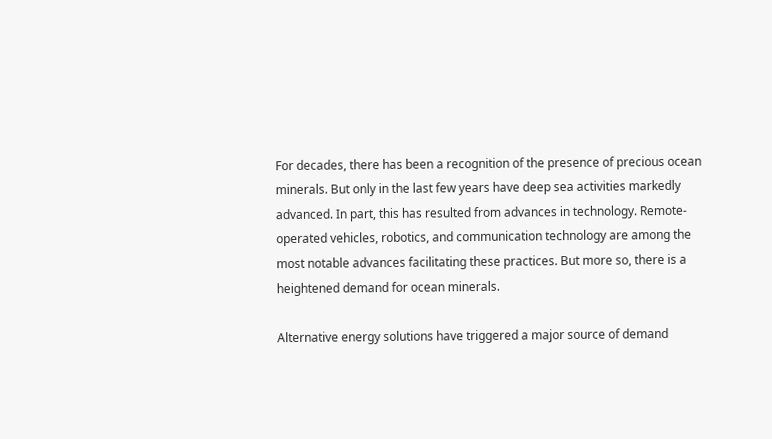For decades, there has been a recognition of the presence of precious ocean minerals. But only in the last few years have deep sea activities markedly advanced. In part, this has resulted from advances in technology. Remote-operated vehicles, robotics, and communication technology are among the most notable advances facilitating these practices. But more so, there is a heightened demand for ocean minerals.

Alternative energy solutions have triggered a major source of demand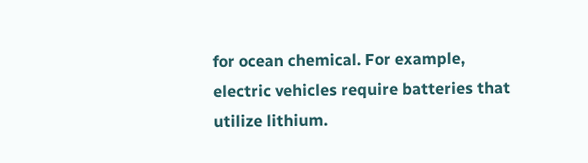for ocean chemical. For example, electric vehicles require batteries that utilize lithium.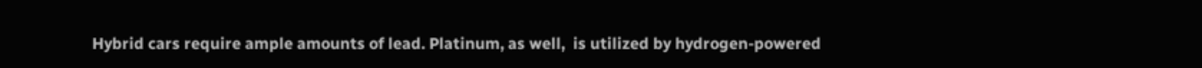Hybrid cars require ample amounts of lead. Platinum, as well,  is utilized by hydrogen-powered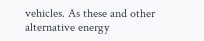vehicles. As these and other alternative energy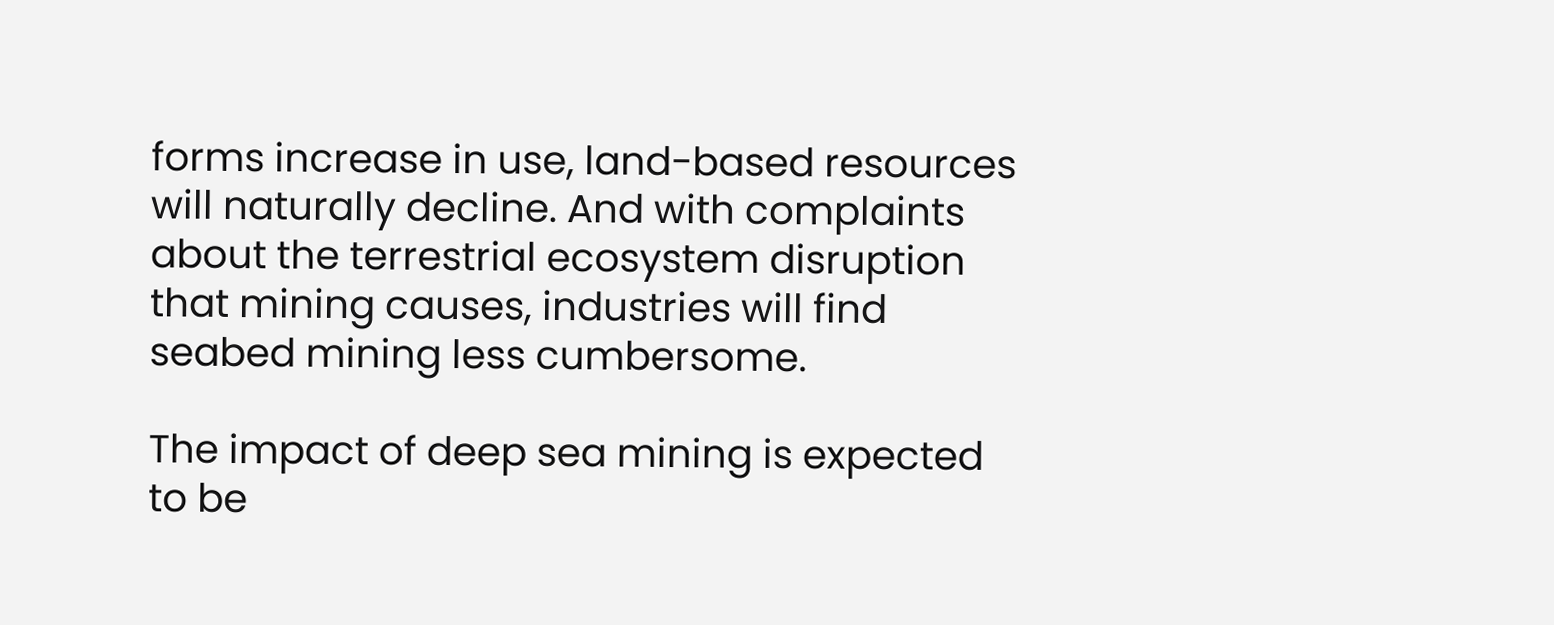forms increase in use, land-based resources will naturally decline. And with complaints about the terrestrial ecosystem disruption that mining causes, industries will find seabed mining less cumbersome.

The impact of deep sea mining is expected to be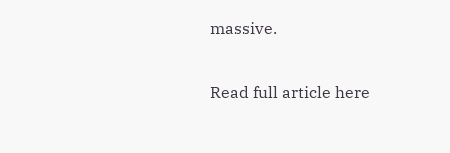massive.

Read full article here